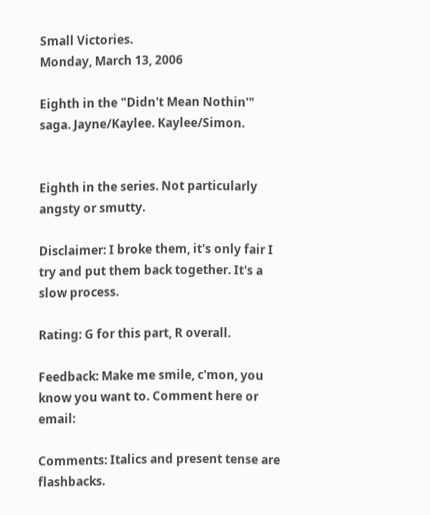Small Victories.
Monday, March 13, 2006

Eighth in the "Didn't Mean Nothin'" saga. Jayne/Kaylee. Kaylee/Simon.


Eighth in the series. Not particularly angsty or smutty.

Disclaimer: I broke them, it's only fair I try and put them back together. It's a slow process.

Rating: G for this part, R overall.

Feedback: Make me smile, c'mon, you know you want to. Comment here or email:

Comments: Italics and present tense are flashbacks.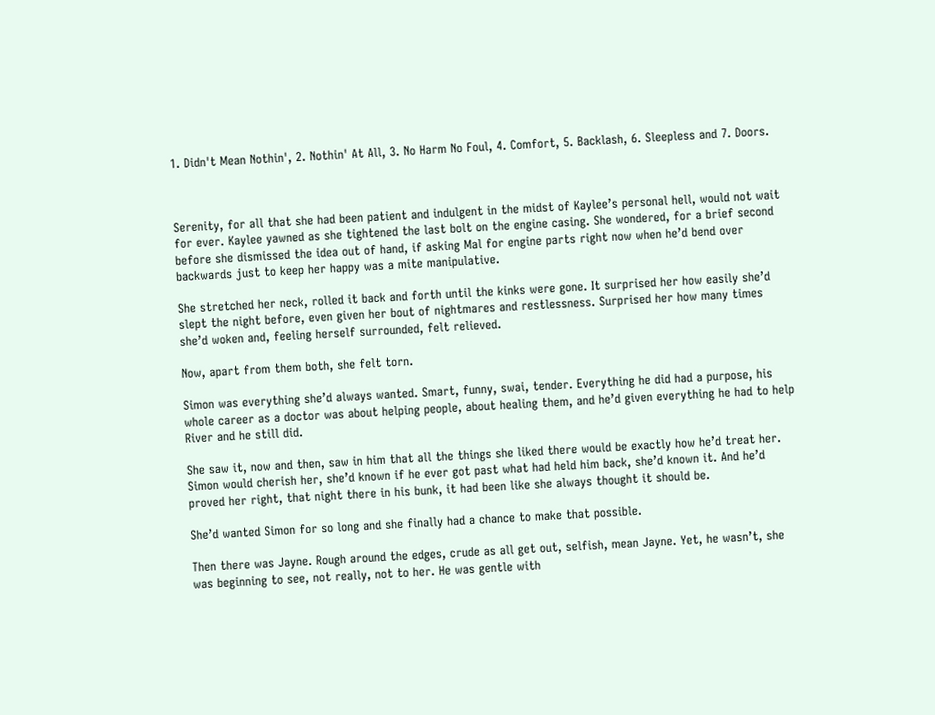1. Didn't Mean Nothin', 2. Nothin' At All, 3. No Harm No Foul, 4. Comfort, 5. Backlash, 6. Sleepless and 7. Doors.



Serenity, for all that she had been patient and indulgent in the midst of Kaylee’s personal hell, would not wait for ever. Kaylee yawned as she tightened the last bolt on the engine casing. She wondered, for a brief second before she dismissed the idea out of hand, if asking Mal for engine parts right now when he’d bend over backwards just to keep her happy was a mite manipulative.

She stretched her neck, rolled it back and forth until the kinks were gone. It surprised her how easily she’d slept the night before, even given her bout of nightmares and restlessness. Surprised her how many times she’d woken and, feeling herself surrounded, felt relieved.

Now, apart from them both, she felt torn.

Simon was everything she’d always wanted. Smart, funny, swai, tender. Everything he did had a purpose, his whole career as a doctor was about helping people, about healing them, and he’d given everything he had to help River and he still did.

She saw it, now and then, saw in him that all the things she liked there would be exactly how he’d treat her. Simon would cherish her, she’d known if he ever got past what had held him back, she’d known it. And he’d proved her right, that night there in his bunk, it had been like she always thought it should be.

She’d wanted Simon for so long and she finally had a chance to make that possible.

Then there was Jayne. Rough around the edges, crude as all get out, selfish, mean Jayne. Yet, he wasn’t, she was beginning to see, not really, not to her. He was gentle with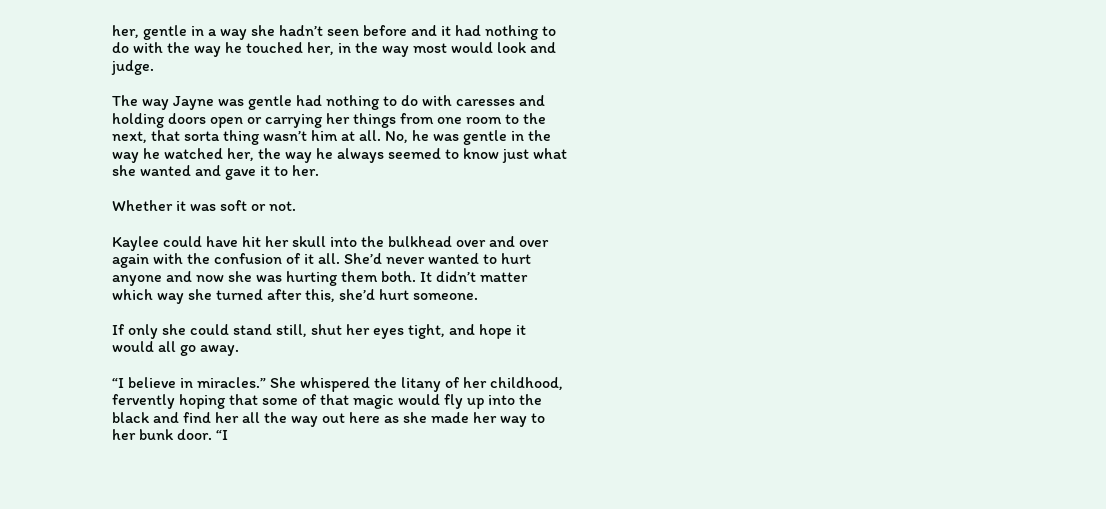her, gentle in a way she hadn’t seen before and it had nothing to do with the way he touched her, in the way most would look and judge.

The way Jayne was gentle had nothing to do with caresses and holding doors open or carrying her things from one room to the next, that sorta thing wasn’t him at all. No, he was gentle in the way he watched her, the way he always seemed to know just what she wanted and gave it to her.

Whether it was soft or not.

Kaylee could have hit her skull into the bulkhead over and over again with the confusion of it all. She’d never wanted to hurt anyone and now she was hurting them both. It didn’t matter which way she turned after this, she’d hurt someone.

If only she could stand still, shut her eyes tight, and hope it would all go away.

“I believe in miracles.” She whispered the litany of her childhood, fervently hoping that some of that magic would fly up into the black and find her all the way out here as she made her way to her bunk door. “I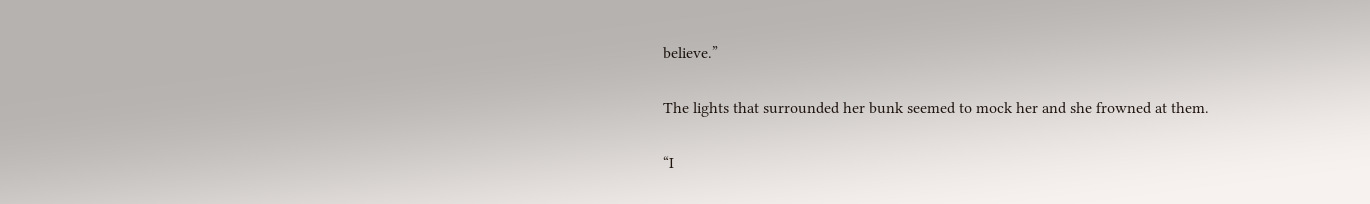believe.”

The lights that surrounded her bunk seemed to mock her and she frowned at them.

“I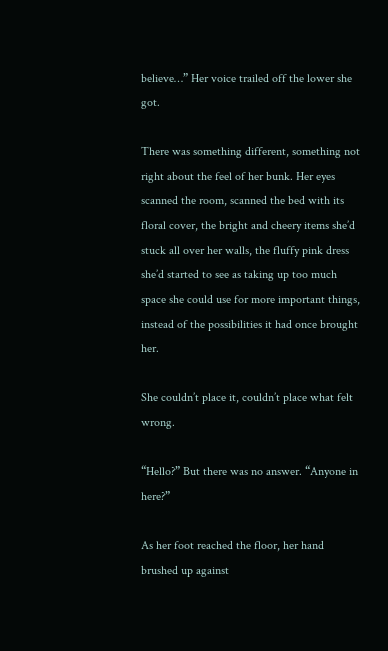believe…” Her voice trailed off the lower she got.

There was something different, something not right about the feel of her bunk. Her eyes scanned the room, scanned the bed with its floral cover, the bright and cheery items she’d stuck all over her walls, the fluffy pink dress she’d started to see as taking up too much space she could use for more important things, instead of the possibilities it had once brought her.

She couldn’t place it, couldn’t place what felt wrong.

“Hello?” But there was no answer. “Anyone in here?”

As her foot reached the floor, her hand brushed up against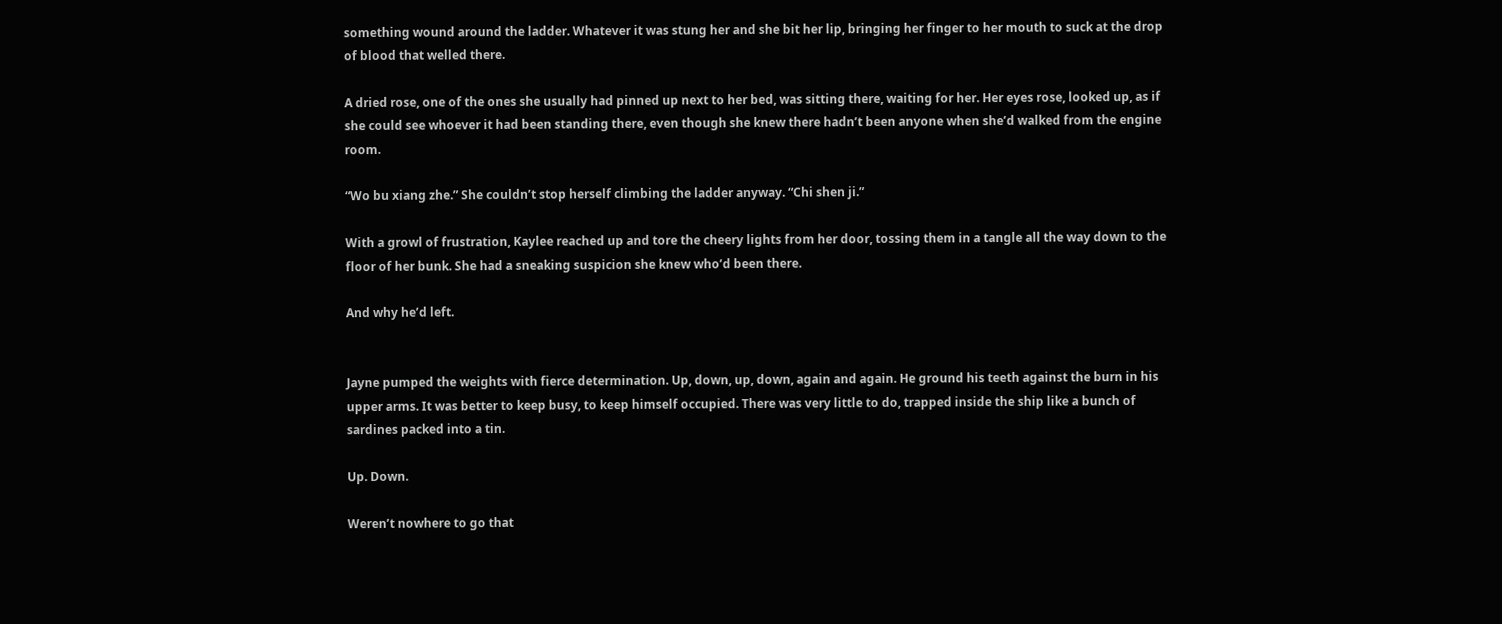something wound around the ladder. Whatever it was stung her and she bit her lip, bringing her finger to her mouth to suck at the drop of blood that welled there.

A dried rose, one of the ones she usually had pinned up next to her bed, was sitting there, waiting for her. Her eyes rose, looked up, as if she could see whoever it had been standing there, even though she knew there hadn’t been anyone when she’d walked from the engine room.

“Wo bu xiang zhe.” She couldn’t stop herself climbing the ladder anyway. “Chi shen ji.”

With a growl of frustration, Kaylee reached up and tore the cheery lights from her door, tossing them in a tangle all the way down to the floor of her bunk. She had a sneaking suspicion she knew who’d been there.

And why he’d left.


Jayne pumped the weights with fierce determination. Up, down, up, down, again and again. He ground his teeth against the burn in his upper arms. It was better to keep busy, to keep himself occupied. There was very little to do, trapped inside the ship like a bunch of sardines packed into a tin.

Up. Down.

Weren’t nowhere to go that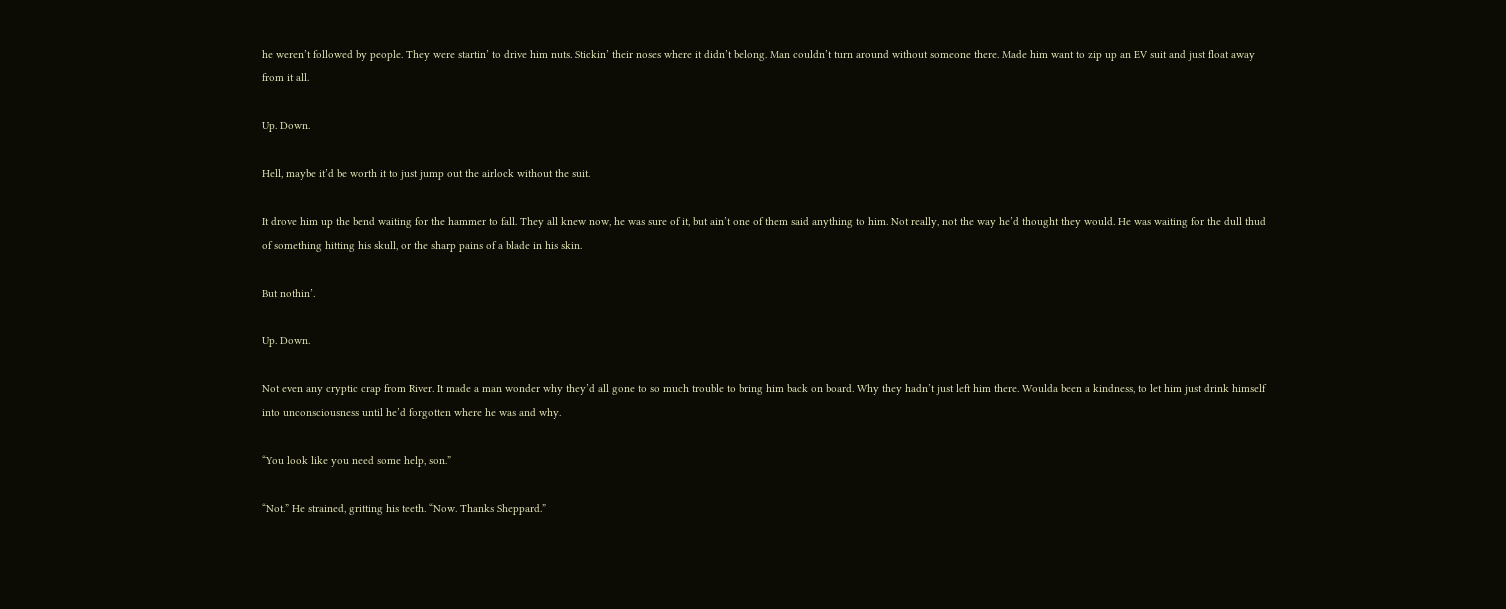he weren’t followed by people. They were startin’ to drive him nuts. Stickin’ their noses where it didn’t belong. Man couldn’t turn around without someone there. Made him want to zip up an EV suit and just float away from it all.

Up. Down.

Hell, maybe it’d be worth it to just jump out the airlock without the suit.

It drove him up the bend waiting for the hammer to fall. They all knew now, he was sure of it, but ain’t one of them said anything to him. Not really, not the way he’d thought they would. He was waiting for the dull thud of something hitting his skull, or the sharp pains of a blade in his skin.

But nothin’.

Up. Down.

Not even any cryptic crap from River. It made a man wonder why they’d all gone to so much trouble to bring him back on board. Why they hadn’t just left him there. Woulda been a kindness, to let him just drink himself into unconsciousness until he’d forgotten where he was and why.

“You look like you need some help, son.”

“Not.” He strained, gritting his teeth. “Now. Thanks Sheppard.”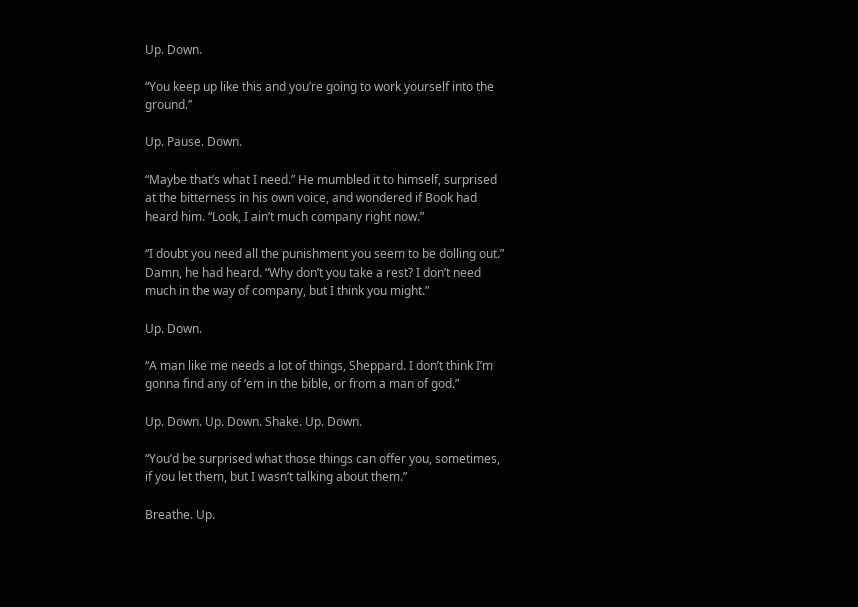Up. Down.

“You keep up like this and you’re going to work yourself into the ground.”

Up. Pause. Down.

“Maybe that’s what I need.” He mumbled it to himself, surprised at the bitterness in his own voice, and wondered if Book had heard him. “Look, I ain’t much company right now.”

“I doubt you need all the punishment you seem to be dolling out.” Damn, he had heard. “Why don’t you take a rest? I don’t need much in the way of company, but I think you might.”

Up. Down.

“A man like me needs a lot of things, Sheppard. I don’t think I’m gonna find any of ‘em in the bible, or from a man of god.”

Up. Down. Up. Down. Shake. Up. Down.

“You’d be surprised what those things can offer you, sometimes, if you let them, but I wasn’t talking about them.”

Breathe. Up.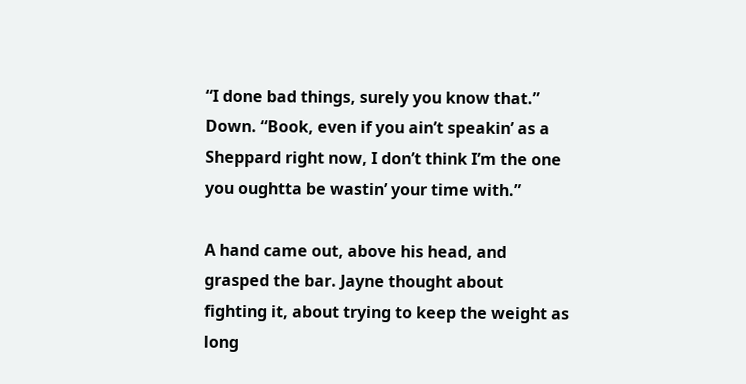“I done bad things, surely you know that.” Down. “Book, even if you ain’t speakin’ as a Sheppard right now, I don’t think I’m the one you oughtta be wastin’ your time with.”

A hand came out, above his head, and grasped the bar. Jayne thought about fighting it, about trying to keep the weight as long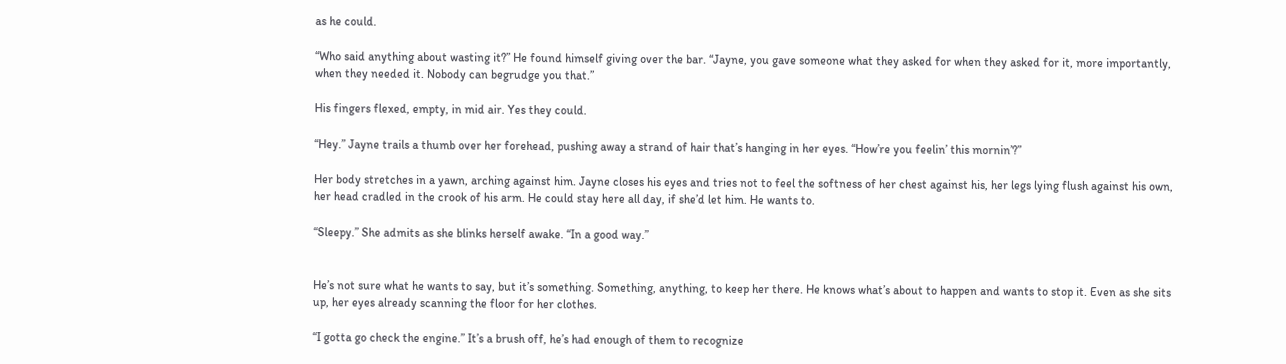as he could.

“Who said anything about wasting it?” He found himself giving over the bar. “Jayne, you gave someone what they asked for when they asked for it, more importantly, when they needed it. Nobody can begrudge you that.”

His fingers flexed, empty, in mid air. Yes they could.

“Hey.” Jayne trails a thumb over her forehead, pushing away a strand of hair that’s hanging in her eyes. “How’re you feelin’ this mornin’?”

Her body stretches in a yawn, arching against him. Jayne closes his eyes and tries not to feel the softness of her chest against his, her legs lying flush against his own, her head cradled in the crook of his arm. He could stay here all day, if she’d let him. He wants to.

“Sleepy.” She admits as she blinks herself awake. “In a good way.”


He’s not sure what he wants to say, but it’s something. Something, anything, to keep her there. He knows what’s about to happen and wants to stop it. Even as she sits up, her eyes already scanning the floor for her clothes.

“I gotta go check the engine.” It’s a brush off, he’s had enough of them to recognize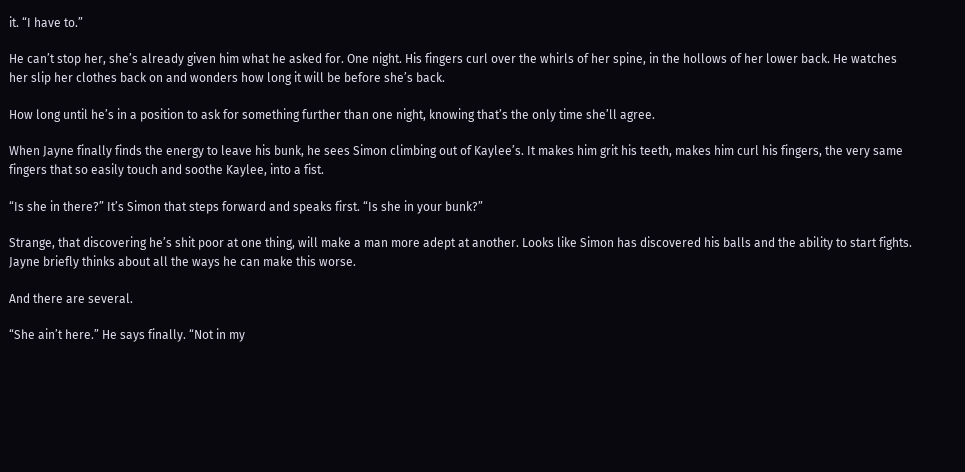it. “I have to.”

He can’t stop her, she’s already given him what he asked for. One night. His fingers curl over the whirls of her spine, in the hollows of her lower back. He watches her slip her clothes back on and wonders how long it will be before she’s back.

How long until he’s in a position to ask for something further than one night, knowing that’s the only time she’ll agree.

When Jayne finally finds the energy to leave his bunk, he sees Simon climbing out of Kaylee’s. It makes him grit his teeth, makes him curl his fingers, the very same fingers that so easily touch and soothe Kaylee, into a fist.

“Is she in there?” It’s Simon that steps forward and speaks first. “Is she in your bunk?”

Strange, that discovering he’s shit poor at one thing, will make a man more adept at another. Looks like Simon has discovered his balls and the ability to start fights. Jayne briefly thinks about all the ways he can make this worse.

And there are several.

“She ain’t here.” He says finally. “Not in my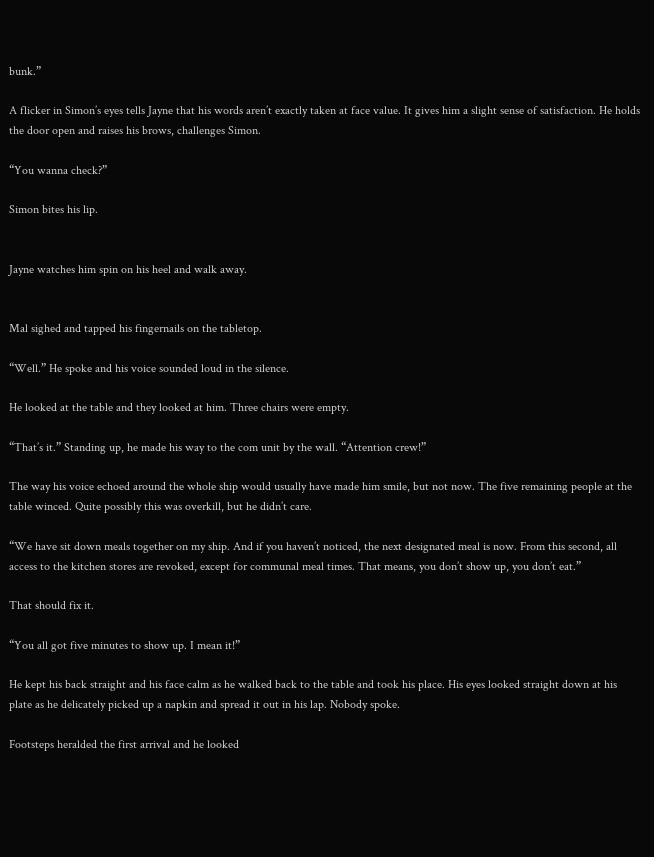bunk.”

A flicker in Simon’s eyes tells Jayne that his words aren’t exactly taken at face value. It gives him a slight sense of satisfaction. He holds the door open and raises his brows, challenges Simon.

“You wanna check?”

Simon bites his lip.


Jayne watches him spin on his heel and walk away.


Mal sighed and tapped his fingernails on the tabletop.

“Well.” He spoke and his voice sounded loud in the silence.

He looked at the table and they looked at him. Three chairs were empty.

“That’s it.” Standing up, he made his way to the com unit by the wall. “Attention crew!”

The way his voice echoed around the whole ship would usually have made him smile, but not now. The five remaining people at the table winced. Quite possibly this was overkill, but he didn’t care.

“We have sit down meals together on my ship. And if you haven’t noticed, the next designated meal is now. From this second, all access to the kitchen stores are revoked, except for communal meal times. That means, you don’t show up, you don’t eat.”

That should fix it.

“You all got five minutes to show up. I mean it!”

He kept his back straight and his face calm as he walked back to the table and took his place. His eyes looked straight down at his plate as he delicately picked up a napkin and spread it out in his lap. Nobody spoke.

Footsteps heralded the first arrival and he looked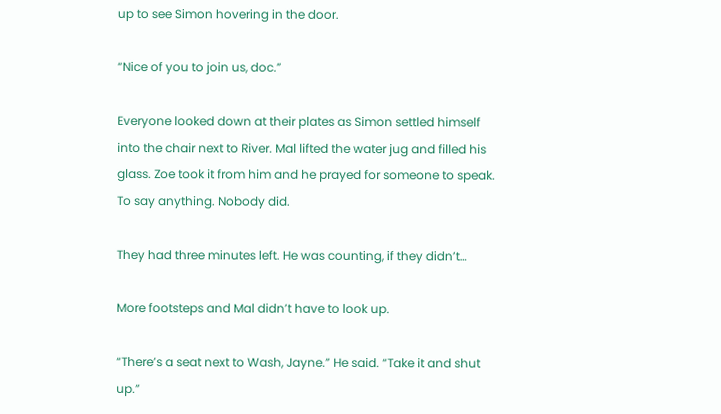up to see Simon hovering in the door.

“Nice of you to join us, doc.”

Everyone looked down at their plates as Simon settled himself into the chair next to River. Mal lifted the water jug and filled his glass. Zoe took it from him and he prayed for someone to speak. To say anything. Nobody did.

They had three minutes left. He was counting, if they didn’t…

More footsteps and Mal didn’t have to look up.

“There’s a seat next to Wash, Jayne.” He said. “Take it and shut up.”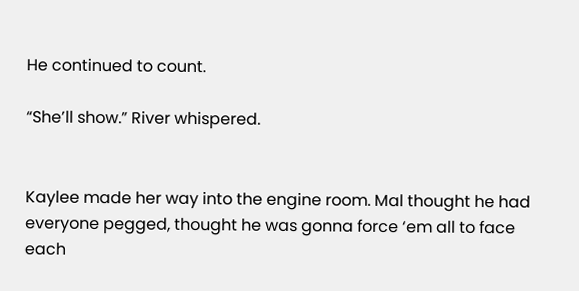He continued to count.

“She’ll show.” River whispered.


Kaylee made her way into the engine room. Mal thought he had everyone pegged, thought he was gonna force ‘em all to face each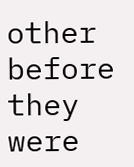other before they were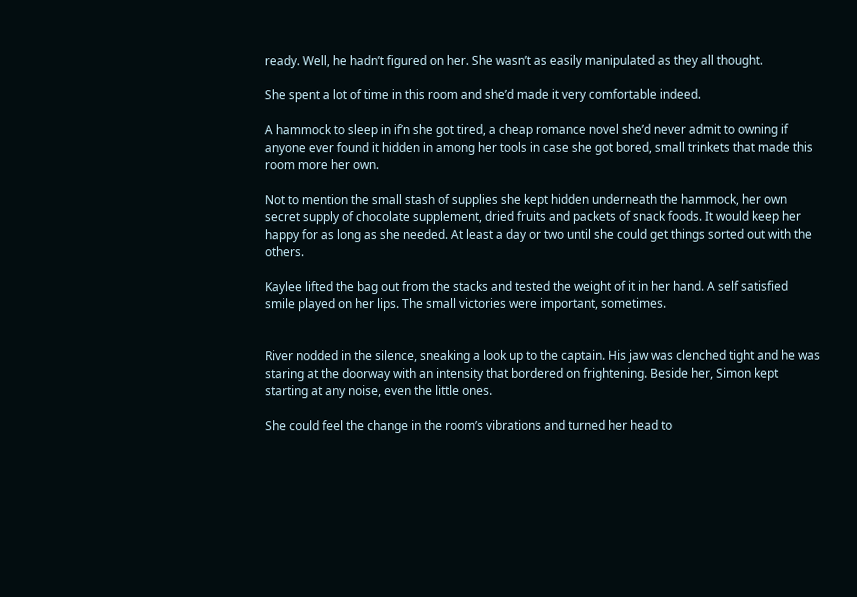ready. Well, he hadn’t figured on her. She wasn’t as easily manipulated as they all thought.

She spent a lot of time in this room and she’d made it very comfortable indeed.

A hammock to sleep in if’n she got tired, a cheap romance novel she’d never admit to owning if anyone ever found it hidden in among her tools in case she got bored, small trinkets that made this room more her own.

Not to mention the small stash of supplies she kept hidden underneath the hammock, her own secret supply of chocolate supplement, dried fruits and packets of snack foods. It would keep her happy for as long as she needed. At least a day or two until she could get things sorted out with the others.

Kaylee lifted the bag out from the stacks and tested the weight of it in her hand. A self satisfied smile played on her lips. The small victories were important, sometimes.


River nodded in the silence, sneaking a look up to the captain. His jaw was clenched tight and he was staring at the doorway with an intensity that bordered on frightening. Beside her, Simon kept starting at any noise, even the little ones.

She could feel the change in the room’s vibrations and turned her head to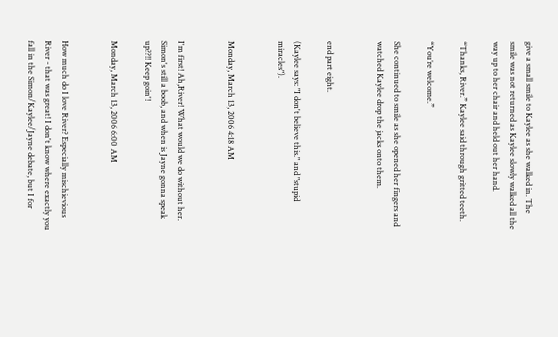give a small smile to Kaylee as she walked in. The smile was not returned as Kaylee slowly walked all the way up to her chair and held out her hand.

“Thanks, River.” Kaylee said through gritted teeth.

“You’re welcome.”

She continued to smile as she opened her fingers and watched Kaylee drop the jacks onto them.


end part eight.

(Kaylee says: "I don't believe this." and "stupid miracles").


Monday, March 13, 2006 4:18 AM


I'm first! Ah,River! What would we do without her. Simon's still a boob, and when is Jayne gonna speak up??!! Keep goin'!

Monday, March 13, 2006 6:00 AM


How much do I love River? Especially mischievious River - that was great! I don't know where exactly you fall in the Simon/Kaylee/Jayne debate, but I for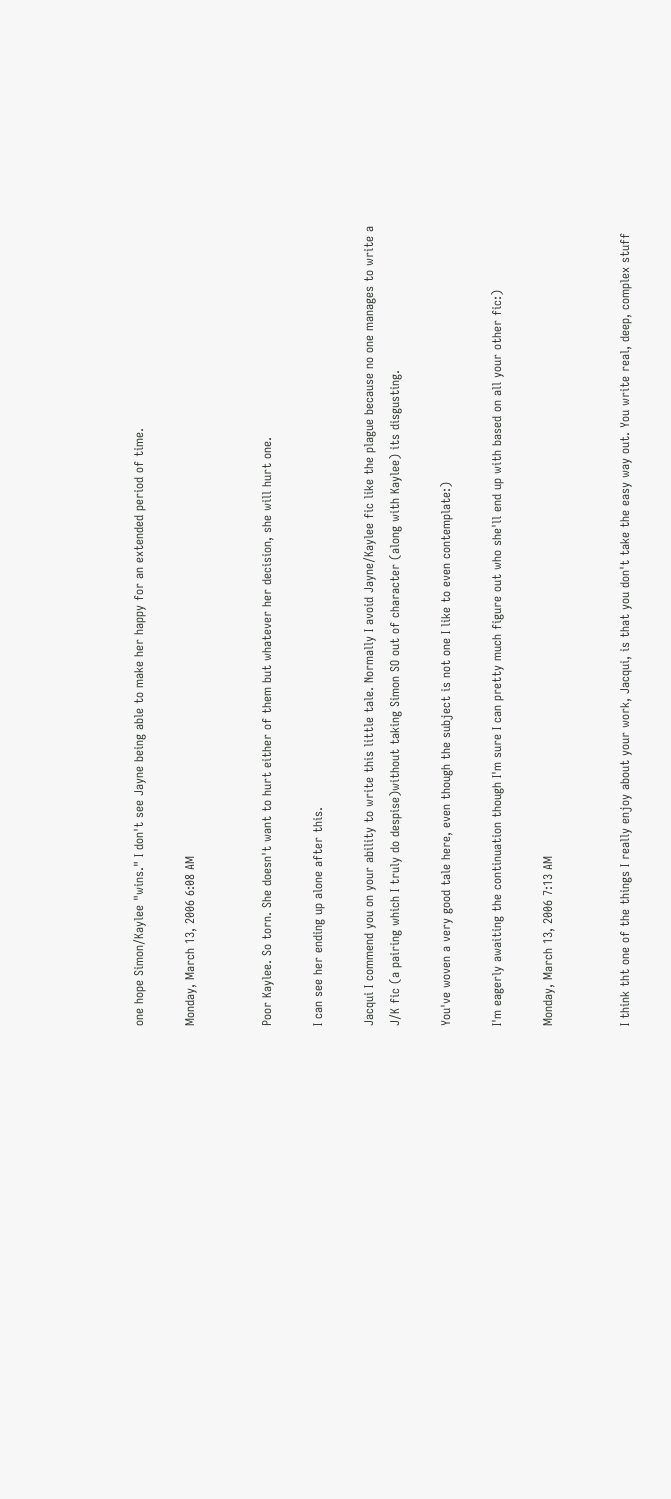one hope Simon/Kaylee "wins." I don't see Jayne being able to make her happy for an extended period of time.

Monday, March 13, 2006 6:08 AM


Poor Kaylee. So torn. She doesn't want to hurt either of them but whatever her decision, she will hurt one.

I can see her ending up alone after this.

Jacqui I commend you on your ability to write this little tale. Normally I avoid Jayne/Kaylee fic like the plague because no one manages to write a J/K fic (a pairing which I truly do despise)without taking Simon SO out of character (along with Kaylee) its disgusting.

You've woven a very good tale here, even though the subject is not one I like to even contemplate:)

I'm eagerly awaiting the continuation though I'm sure I can pretty much figure out who she'll end up with based on all your other fic:)

Monday, March 13, 2006 7:13 AM


I think tht one of the things I really enjoy about your work, Jacqui, is that you don't take the easy way out. You write real, deep, complex stuff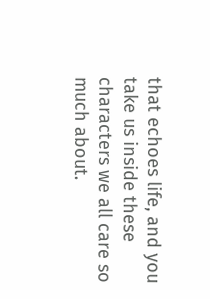that echoes life, and you take us inside these characters we all care so much about.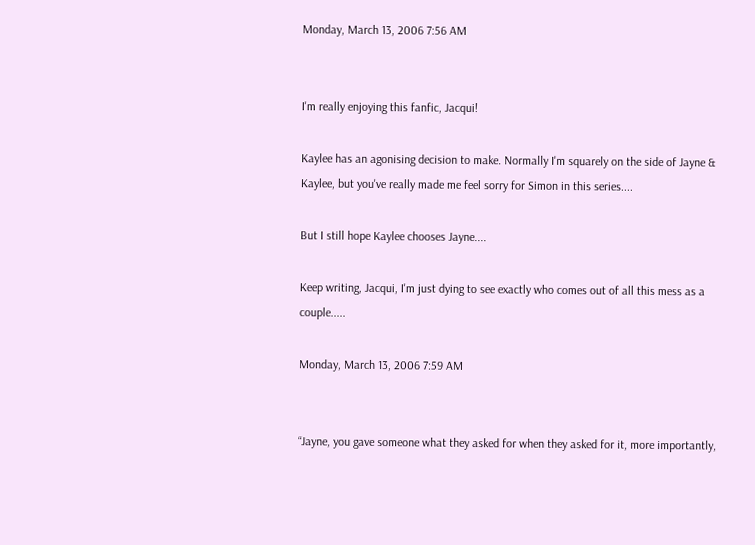Monday, March 13, 2006 7:56 AM


I'm really enjoying this fanfic, Jacqui!

Kaylee has an agonising decision to make. Normally I'm squarely on the side of Jayne & Kaylee, but you've really made me feel sorry for Simon in this series....

But I still hope Kaylee chooses Jayne....

Keep writing, Jacqui, I'm just dying to see exactly who comes out of all this mess as a couple.....

Monday, March 13, 2006 7:59 AM


“Jayne, you gave someone what they asked for when they asked for it, more importantly,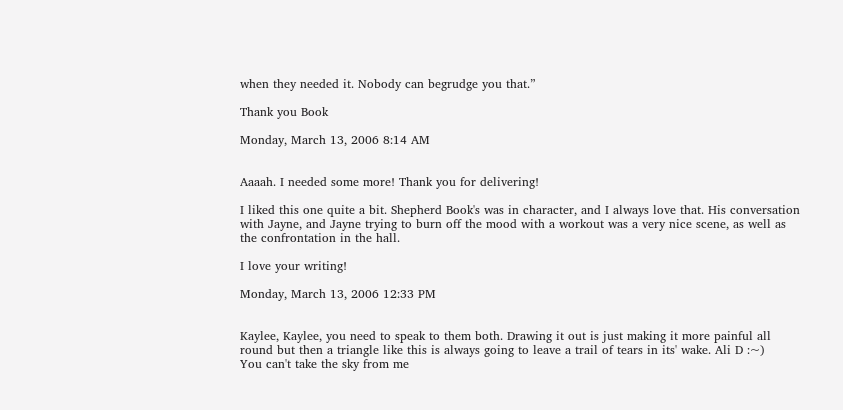when they needed it. Nobody can begrudge you that.”

Thank you Book

Monday, March 13, 2006 8:14 AM


Aaaah. I needed some more! Thank you for delivering!

I liked this one quite a bit. Shepherd Book's was in character, and I always love that. His conversation with Jayne, and Jayne trying to burn off the mood with a workout was a very nice scene, as well as the confrontation in the hall.

I love your writing!

Monday, March 13, 2006 12:33 PM


Kaylee, Kaylee, you need to speak to them both. Drawing it out is just making it more painful all round but then a triangle like this is always going to leave a trail of tears in its' wake. Ali D :~)
You can't take the sky from me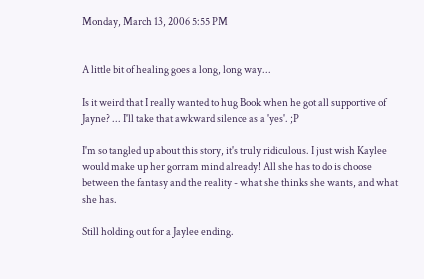Monday, March 13, 2006 5:55 PM


A little bit of healing goes a long, long way...

Is it weird that I really wanted to hug Book when he got all supportive of Jayne? ... I'll take that awkward silence as a 'yes'. ;P

I'm so tangled up about this story, it's truly ridiculous. I just wish Kaylee would make up her gorram mind already! All she has to do is choose between the fantasy and the reality - what she thinks she wants, and what she has.

Still holding out for a Jaylee ending.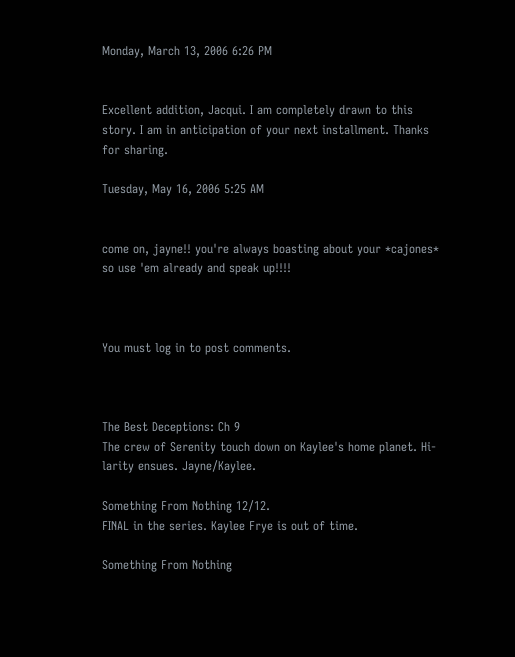Monday, March 13, 2006 6:26 PM


Excellent addition, Jacqui. I am completely drawn to this story. I am in anticipation of your next installment. Thanks for sharing.

Tuesday, May 16, 2006 5:25 AM


come on, jayne!! you're always boasting about your *cajones* so use 'em already and speak up!!!!



You must log in to post comments.



The Best Deceptions: Ch 9
The crew of Serenity touch down on Kaylee's home planet. Hi-larity ensues. Jayne/Kaylee.

Something From Nothing 12/12.
FINAL in the series. Kaylee Frye is out of time.

Something From Nothing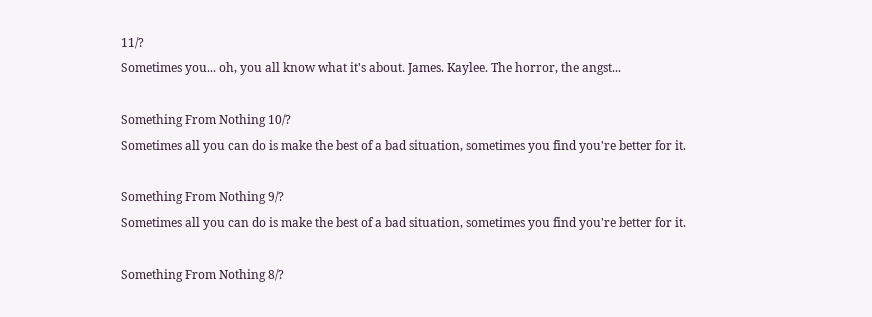11/?
Sometimes you... oh, you all know what it's about. James. Kaylee. The horror, the angst...

Something From Nothing 10/?
Sometimes all you can do is make the best of a bad situation, sometimes you find you're better for it.

Something From Nothing 9/?
Sometimes all you can do is make the best of a bad situation, sometimes you find you're better for it.

Something From Nothing 8/?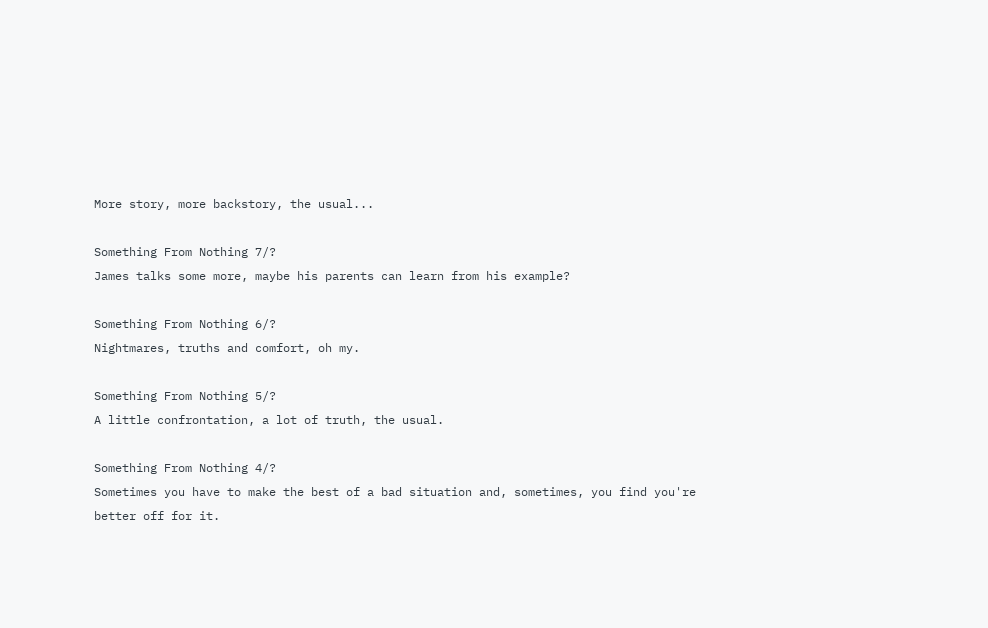More story, more backstory, the usual...

Something From Nothing 7/?
James talks some more, maybe his parents can learn from his example?

Something From Nothing 6/?
Nightmares, truths and comfort, oh my.

Something From Nothing 5/?
A little confrontation, a lot of truth, the usual.

Something From Nothing 4/?
Sometimes you have to make the best of a bad situation and, sometimes, you find you're better off for it.